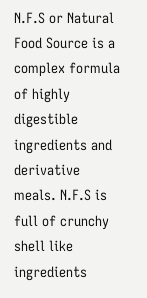N.F.S or Natural Food Source is a complex formula of highly digestible ingredients and derivative meals. N.F.S is full of crunchy shell like ingredients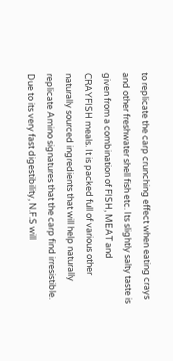to replicate the carp crunching effect when eating crays and other freshwater shell fish etc. Its slightly salty taste is given from a combination of FISH, MEAT and CRAYFISH meals. It is packed full of various other naturally sourced ingredients that will help naturally replicate Amino signatures that the carp find irresistible. Due to its very fast digestibility, N.F.S will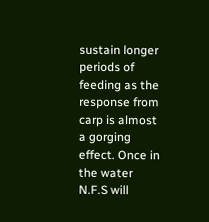sustain longer periods of feeding as the response from carp is almost a gorging effect. Once in the water N.F.S will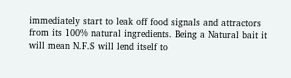immediately start to leak off food signals and attractors from its 100% natural ingredients. Being a Natural bait it will mean N.F.S will lend itself to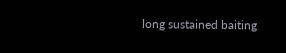long sustained baiting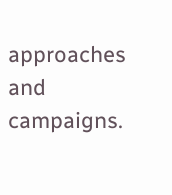approaches and campaigns.